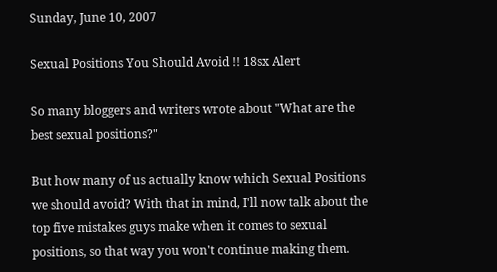Sunday, June 10, 2007

Sexual Positions You Should Avoid !! 18sx Alert

So many bloggers and writers wrote about "What are the best sexual positions?"

But how many of us actually know which Sexual Positions we should avoid? With that in mind, I'll now talk about the top five mistakes guys make when it comes to sexual positions, so that way you won't continue making them.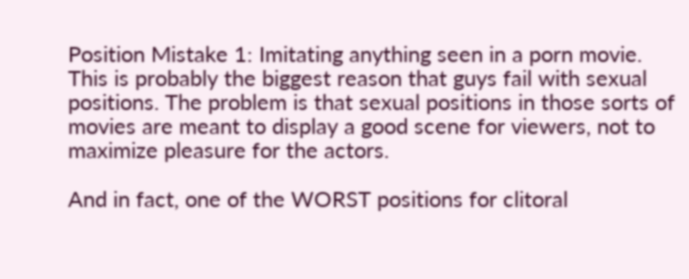Position Mistake 1: Imitating anything seen in a porn movie. This is probably the biggest reason that guys fail with sexual positions. The problem is that sexual positions in those sorts of movies are meant to display a good scene for viewers, not to maximize pleasure for the actors.

And in fact, one of the WORST positions for clitoral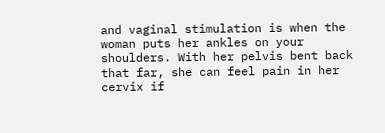and vaginal stimulation is when the woman puts her ankles on your shoulders. With her pelvis bent back that far, she can feel pain in her cervix if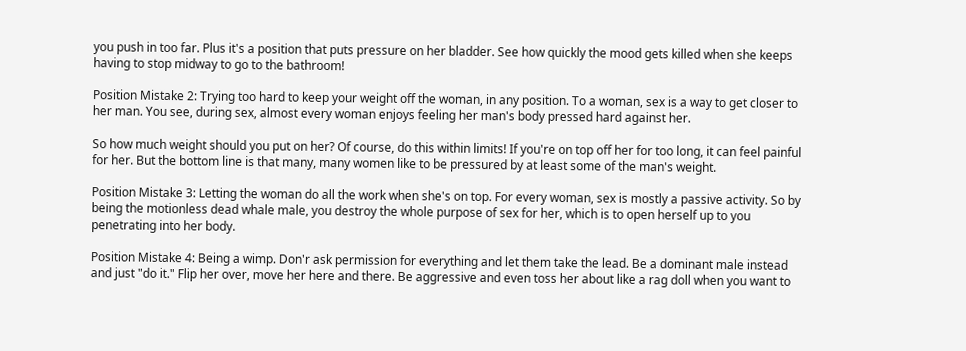you push in too far. Plus it's a position that puts pressure on her bladder. See how quickly the mood gets killed when she keeps having to stop midway to go to the bathroom!

Position Mistake 2: Trying too hard to keep your weight off the woman, in any position. To a woman, sex is a way to get closer to her man. You see, during sex, almost every woman enjoys feeling her man's body pressed hard against her.

So how much weight should you put on her? Of course, do this within limits! If you're on top off her for too long, it can feel painful for her. But the bottom line is that many, many women like to be pressured by at least some of the man's weight.

Position Mistake 3: Letting the woman do all the work when she's on top. For every woman, sex is mostly a passive activity. So by being the motionless dead whale male, you destroy the whole purpose of sex for her, which is to open herself up to you penetrating into her body.

Position Mistake 4: Being a wimp. Don'r ask permission for everything and let them take the lead. Be a dominant male instead and just "do it." Flip her over, move her here and there. Be aggressive and even toss her about like a rag doll when you want to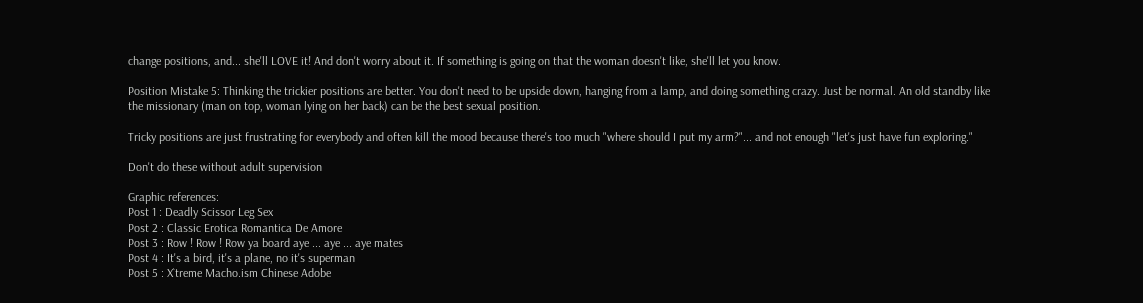change positions, and... she'll LOVE it! And don't worry about it. If something is going on that the woman doesn't like, she'll let you know.

Position Mistake 5: Thinking the trickier positions are better. You don't need to be upside down, hanging from a lamp, and doing something crazy. Just be normal. An old standby like the missionary (man on top, woman lying on her back) can be the best sexual position.

Tricky positions are just frustrating for everybody and often kill the mood because there's too much "where should I put my arm?"... and not enough "let's just have fun exploring."

Don't do these without adult supervision

Graphic references:
Post 1 : Deadly Scissor Leg Sex
Post 2 : Classic Erotica Romantica De Amore
Post 3 : Row ! Row ! Row ya board aye ... aye ... aye mates
Post 4 : It's a bird, it's a plane, no it's superman
Post 5 : X`treme Macho.ism Chinese Adobe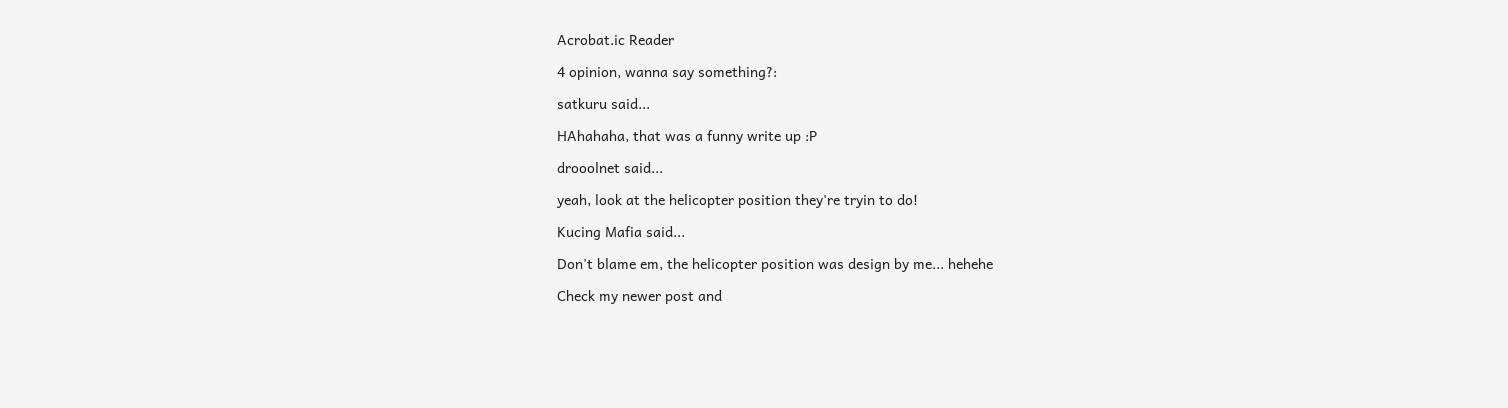Acrobat.ic Reader

4 opinion, wanna say something?:

satkuru said...

HAhahaha, that was a funny write up :P

drooolnet said...

yeah, look at the helicopter position they're tryin to do!

Kucing Mafia said...

Don't blame em, the helicopter position was design by me... hehehe

Check my newer post and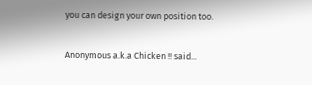you can design your own position too.

Anonymous a.k.a Chicken !! said...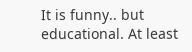It is funny.. but educational. At least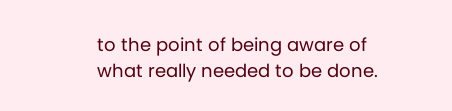to the point of being aware of what really needed to be done.